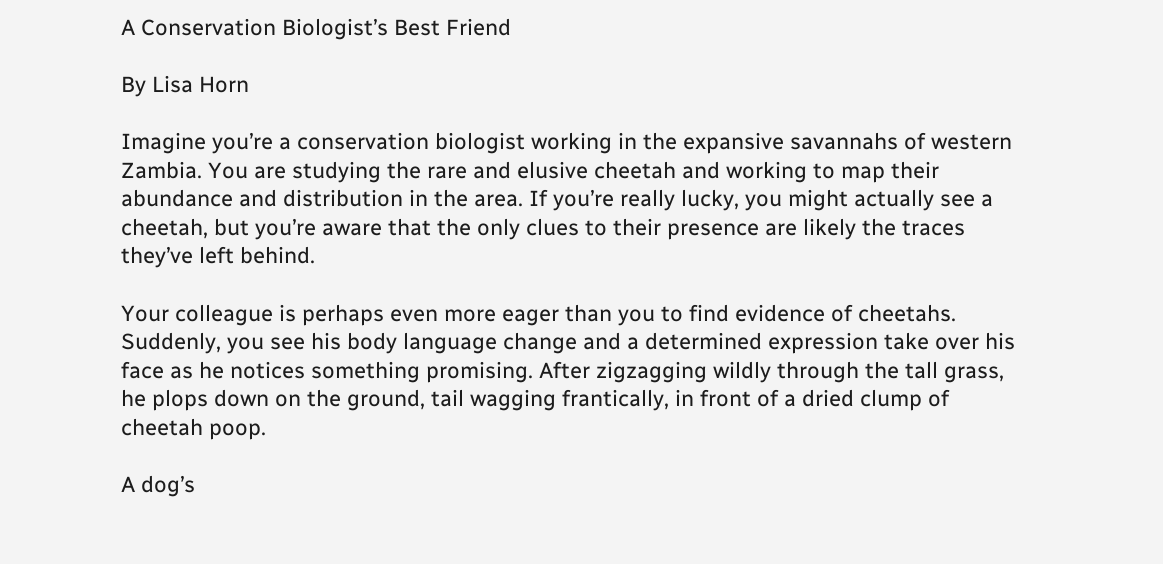A Conservation Biologist’s Best Friend

By Lisa Horn

Imagine you’re a conservation biologist working in the expansive savannahs of western Zambia. You are studying the rare and elusive cheetah and working to map their abundance and distribution in the area. If you’re really lucky, you might actually see a cheetah, but you’re aware that the only clues to their presence are likely the traces they’ve left behind.

Your colleague is perhaps even more eager than you to find evidence of cheetahs. Suddenly, you see his body language change and a determined expression take over his face as he notices something promising. After zigzagging wildly through the tall grass, he plops down on the ground, tail wagging frantically, in front of a dried clump of cheetah poop.

A dog’s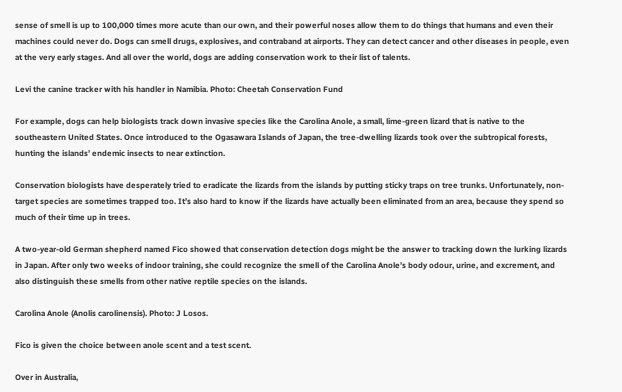sense of smell is up to 100,000 times more acute than our own, and their powerful noses allow them to do things that humans and even their machines could never do. Dogs can smell drugs, explosives, and contraband at airports. They can detect cancer and other diseases in people, even at the very early stages. And all over the world, dogs are adding conservation work to their list of talents.

Levi the canine tracker with his handler in Namibia. Photo: Cheetah Conservation Fund

For example, dogs can help biologists track down invasive species like the Carolina Anole, a small, lime-green lizard that is native to the southeastern United States. Once introduced to the Ogasawara Islands of Japan, the tree-dwelling lizards took over the subtropical forests, hunting the islands’ endemic insects to near extinction.

Conservation biologists have desperately tried to eradicate the lizards from the islands by putting sticky traps on tree trunks. Unfortunately, non-target species are sometimes trapped too. It’s also hard to know if the lizards have actually been eliminated from an area, because they spend so much of their time up in trees.

A two-year-old German shepherd named Fico showed that conservation detection dogs might be the answer to tracking down the lurking lizards in Japan. After only two weeks of indoor training, she could recognize the smell of the Carolina Anole’s body odour, urine, and excrement, and also distinguish these smells from other native reptile species on the islands.

Carolina Anole (Anolis carolinensis). Photo: J Losos.

Fico is given the choice between anole scent and a test scent.

Over in Australia,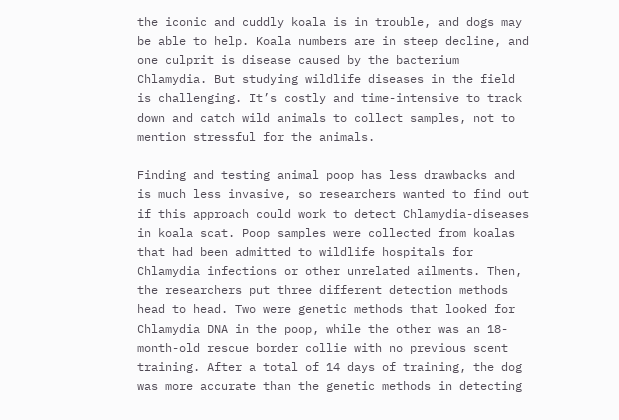the iconic and cuddly koala is in trouble, and dogs may be able to help. Koala numbers are in steep decline, and one culprit is disease caused by the bacterium Chlamydia. But studying wildlife diseases in the field is challenging. It’s costly and time-intensive to track down and catch wild animals to collect samples, not to mention stressful for the animals.

Finding and testing animal poop has less drawbacks and is much less invasive, so researchers wanted to find out if this approach could work to detect Chlamydia-diseases in koala scat. Poop samples were collected from koalas that had been admitted to wildlife hospitals for Chlamydia infections or other unrelated ailments. Then, the researchers put three different detection methods head to head. Two were genetic methods that looked for Chlamydia DNA in the poop, while the other was an 18-month-old rescue border collie with no previous scent training. After a total of 14 days of training, the dog was more accurate than the genetic methods in detecting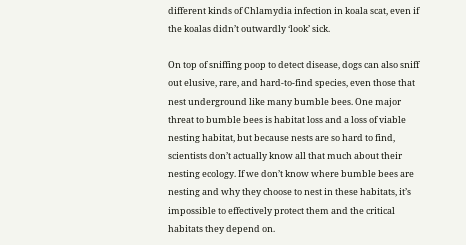different kinds of Chlamydia infection in koala scat, even if the koalas didn’t outwardly ‘look’ sick.

On top of sniffing poop to detect disease, dogs can also sniff out elusive, rare, and hard-to-find species, even those that nest underground like many bumble bees. One major threat to bumble bees is habitat loss and a loss of viable nesting habitat, but because nests are so hard to find, scientists don’t actually know all that much about their nesting ecology. If we don’t know where bumble bees are nesting and why they choose to nest in these habitats, it’s impossible to effectively protect them and the critical habitats they depend on.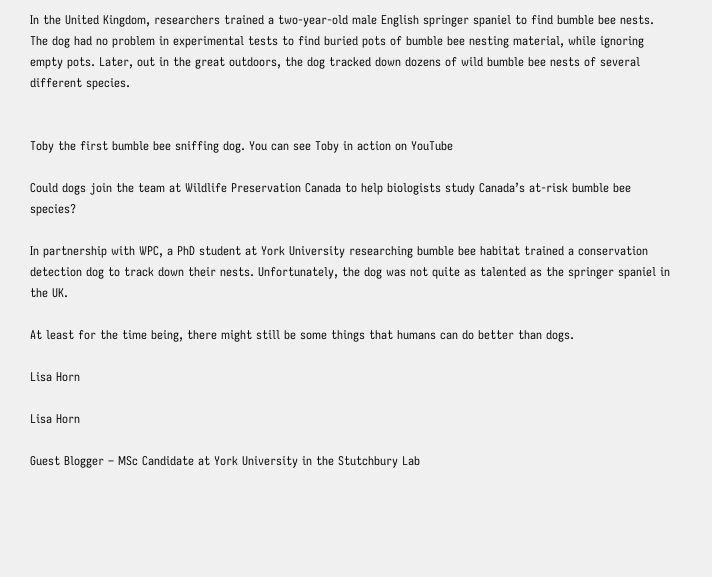In the United Kingdom, researchers trained a two-year-old male English springer spaniel to find bumble bee nests. The dog had no problem in experimental tests to find buried pots of bumble bee nesting material, while ignoring empty pots. Later, out in the great outdoors, the dog tracked down dozens of wild bumble bee nests of several different species.


Toby the first bumble bee sniffing dog. You can see Toby in action on YouTube

Could dogs join the team at Wildlife Preservation Canada to help biologists study Canada’s at-risk bumble bee species?

In partnership with WPC, a PhD student at York University researching bumble bee habitat trained a conservation detection dog to track down their nests. Unfortunately, the dog was not quite as talented as the springer spaniel in the UK.

At least for the time being, there might still be some things that humans can do better than dogs.

Lisa Horn

Lisa Horn

Guest Blogger – MSc Candidate at York University in the Stutchbury Lab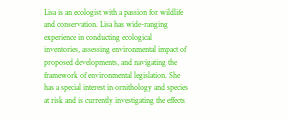Lisa is an ecologist with a passion for wildlife and conservation. Lisa has wide-ranging experience in conducting ecological inventories, assessing environmental impact of proposed developments, and navigating the framework of environmental legislation. She has a special interest in ornithology and species at risk and is currently investigating the effects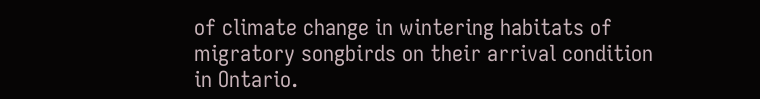of climate change in wintering habitats of migratory songbirds on their arrival condition in Ontario.